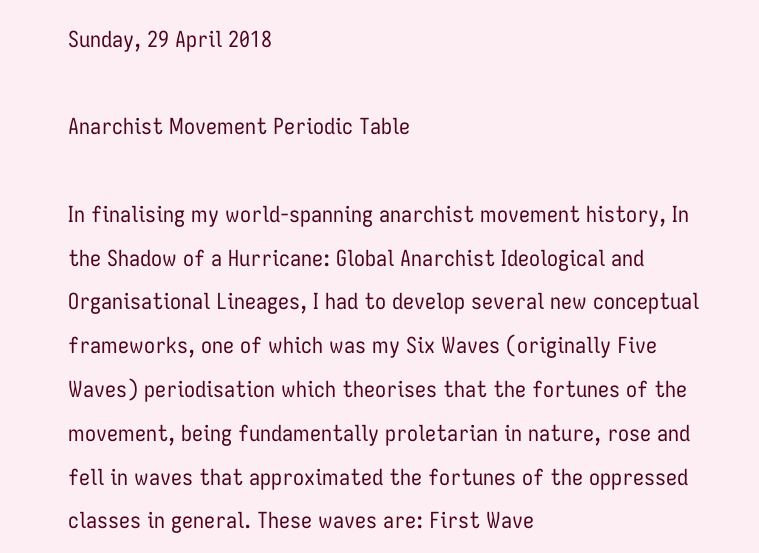Sunday, 29 April 2018

Anarchist Movement Periodic Table

In finalising my world-spanning anarchist movement history, In the Shadow of a Hurricane: Global Anarchist Ideological and Organisational Lineages, I had to develop several new conceptual frameworks, one of which was my Six Waves (originally Five Waves) periodisation which theorises that the fortunes of the movement, being fundamentally proletarian in nature, rose and fell in waves that approximated the fortunes of the oppressed classes in general. These waves are: First Wave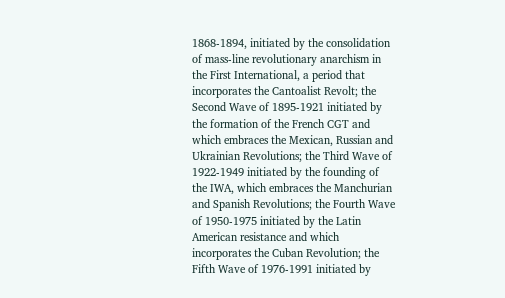1868-1894, initiated by the consolidation of mass-line revolutionary anarchism in the First International, a period that incorporates the Cantoalist Revolt; the Second Wave of 1895-1921 initiated by the formation of the French CGT and which embraces the Mexican, Russian and Ukrainian Revolutions; the Third Wave of 1922-1949 initiated by the founding of the IWA, which embraces the Manchurian and Spanish Revolutions; the Fourth Wave of 1950-1975 initiated by the Latin American resistance and which incorporates the Cuban Revolution; the Fifth Wave of 1976-1991 initiated by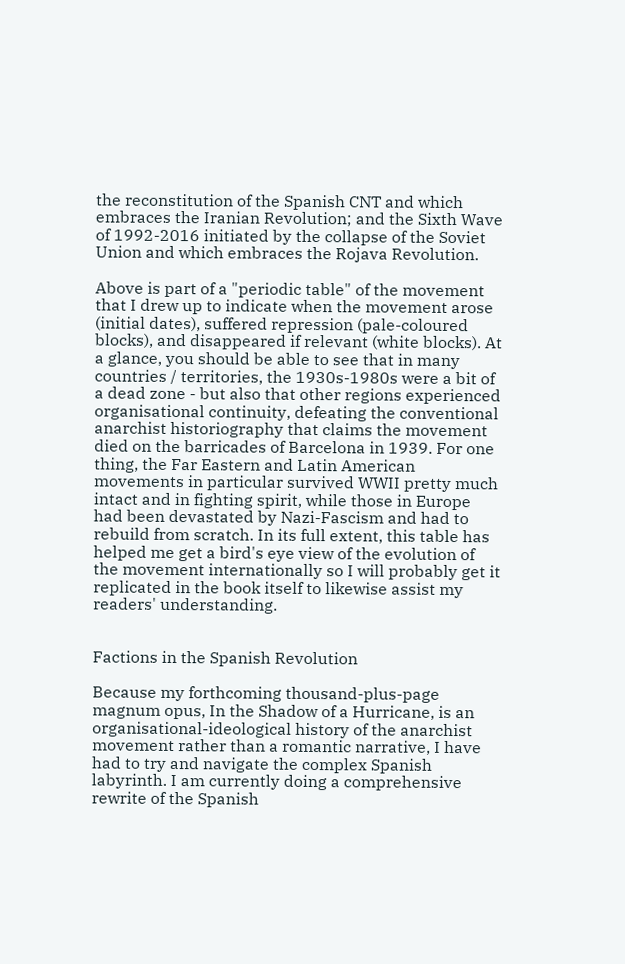the reconstitution of the Spanish CNT and which embraces the Iranian Revolution; and the Sixth Wave of 1992-2016 initiated by the collapse of the Soviet Union and which embraces the Rojava Revolution.

Above is part of a "periodic table" of the movement that I drew up to indicate when the movement arose (initial dates), suffered repression (pale-coloured blocks), and disappeared if relevant (white blocks). At a glance, you should be able to see that in many countries / territories, the 1930s-1980s were a bit of a dead zone - but also that other regions experienced organisational continuity, defeating the conventional anarchist historiography that claims the movement died on the barricades of Barcelona in 1939. For one thing, the Far Eastern and Latin American movements in particular survived WWII pretty much intact and in fighting spirit, while those in Europe had been devastated by Nazi-Fascism and had to rebuild from scratch. In its full extent, this table has helped me get a bird's eye view of the evolution of the movement internationally so I will probably get it replicated in the book itself to likewise assist my readers' understanding.


Factions in the Spanish Revolution

Because my forthcoming thousand-plus-page magnum opus, In the Shadow of a Hurricane, is an organisational-ideological history of the anarchist movement rather than a romantic narrative, I have had to try and navigate the complex Spanish labyrinth. I am currently doing a comprehensive rewrite of the Spanish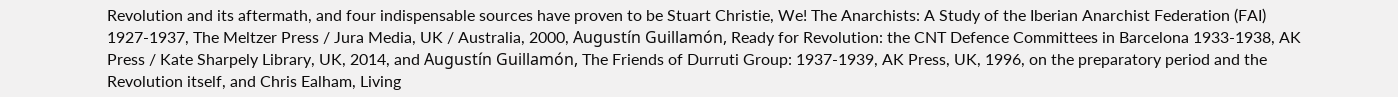Revolution and its aftermath, and four indispensable sources have proven to be Stuart Christie, We! The Anarchists: A Study of the Iberian Anarchist Federation (FAI) 1927-1937, The Meltzer Press / Jura Media, UK / Australia, 2000, Augustín Guillamón, Ready for Revolution: the CNT Defence Committees in Barcelona 1933-1938, AK Press / Kate Sharpely Library, UK, 2014, and Augustín Guillamón, The Friends of Durruti Group: 1937-1939, AK Press, UK, 1996, on the preparatory period and the Revolution itself, and Chris Ealham, Living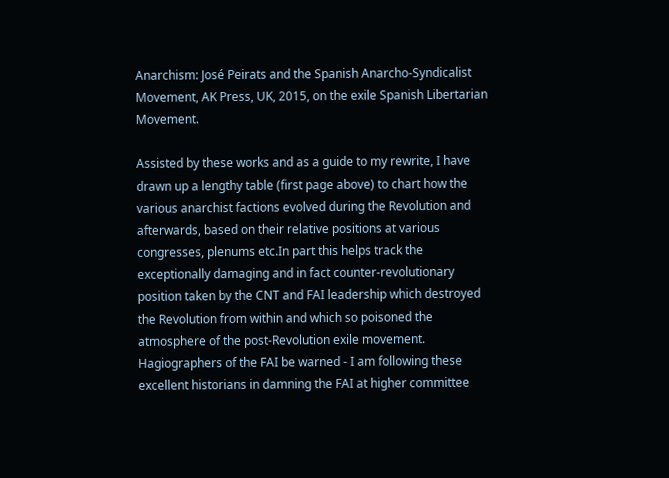Anarchism: José Peirats and the Spanish Anarcho-Syndicalist Movement, AK Press, UK, 2015, on the exile Spanish Libertarian Movement.

Assisted by these works and as a guide to my rewrite, I have drawn up a lengthy table (first page above) to chart how the various anarchist factions evolved during the Revolution and afterwards, based on their relative positions at various congresses, plenums etc.In part this helps track the exceptionally damaging and in fact counter-revolutionary position taken by the CNT and FAI leadership which destroyed the Revolution from within and which so poisoned the atmosphere of the post-Revolution exile movement. Hagiographers of the FAI be warned - I am following these excellent historians in damning the FAI at higher committee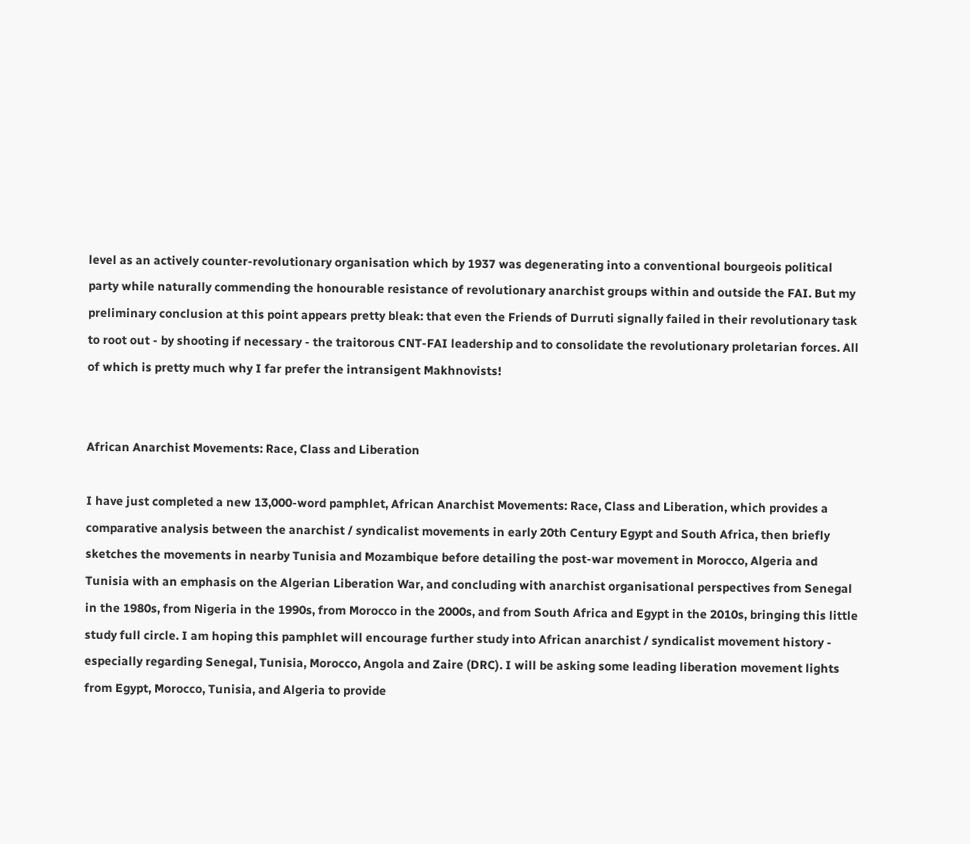level as an actively counter-revolutionary organisation which by 1937 was degenerating into a conventional bourgeois political party while naturally commending the honourable resistance of revolutionary anarchist groups within and outside the FAI. But my preliminary conclusion at this point appears pretty bleak: that even the Friends of Durruti signally failed in their revolutionary task to root out - by shooting if necessary - the traitorous CNT-FAI leadership and to consolidate the revolutionary proletarian forces. All of which is pretty much why I far prefer the intransigent Makhnovists!


African Anarchist Movements: Race, Class and Liberation

I have just completed a new 13,000-word pamphlet, African Anarchist Movements: Race, Class and Liberation, which provides a comparative analysis between the anarchist / syndicalist movements in early 20th Century Egypt and South Africa, then briefly sketches the movements in nearby Tunisia and Mozambique before detailing the post-war movement in Morocco, Algeria and Tunisia with an emphasis on the Algerian Liberation War, and concluding with anarchist organisational perspectives from Senegal in the 1980s, from Nigeria in the 1990s, from Morocco in the 2000s, and from South Africa and Egypt in the 2010s, bringing this little study full circle. I am hoping this pamphlet will encourage further study into African anarchist / syndicalist movement history - especially regarding Senegal, Tunisia, Morocco, Angola and Zaire (DRC). I will be asking some leading liberation movement lights from Egypt, Morocco, Tunisia, and Algeria to provide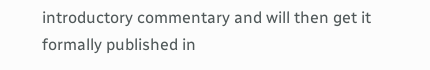introductory commentary and will then get it formally published in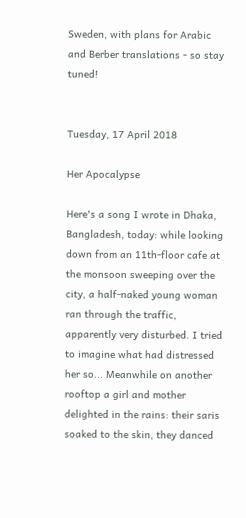Sweden, with plans for Arabic and Berber translations - so stay tuned!


Tuesday, 17 April 2018

Her Apocalypse

Here's a song I wrote in Dhaka, Bangladesh, today: while looking down from an 11th-floor cafe at the monsoon sweeping over the city, a half-naked young woman ran through the traffic, apparently very disturbed. I tried to imagine what had distressed her so... Meanwhile on another rooftop a girl and mother delighted in the rains: their saris soaked to the skin, they danced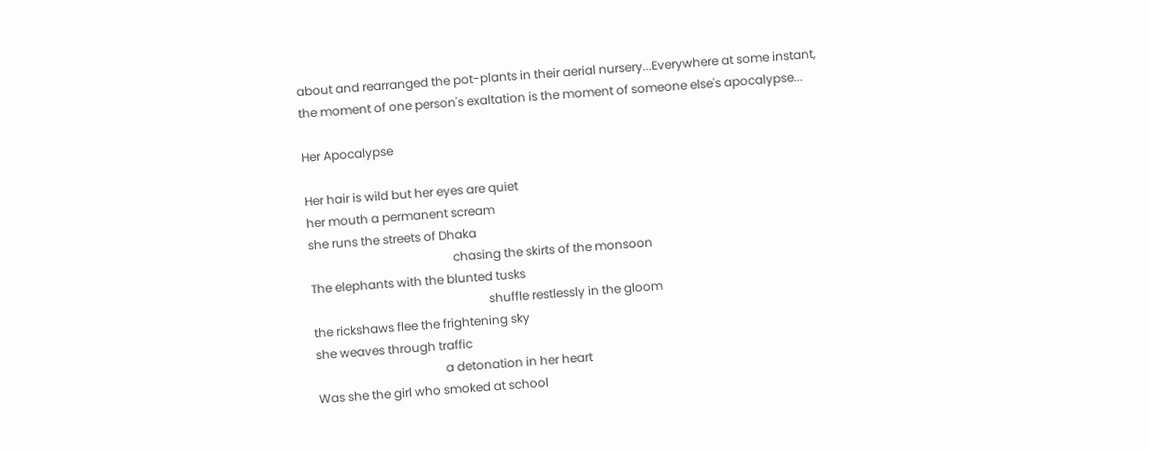about and rearranged the pot-plants in their aerial nursery...Everywhere at some instant, the moment of one person's exaltation is the moment of someone else's apocalypse...

Her Apocalypse

Her hair is wild but her eyes are quiet
her mouth a permanent scream
she runs the streets of Dhaka
                                                chasing the skirts of the monsoon
The elephants with the blunted tusks
                                                           shuffle restlessly in the gloom
the rickshaws flee the frightening sky
she weaves through traffic
                                           a detonation in her heart
Was she the girl who smoked at school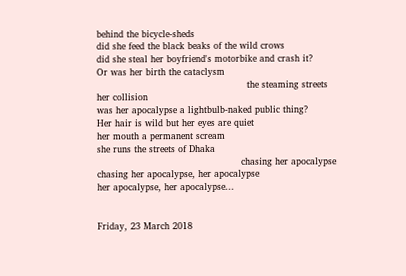behind the bicycle-sheds
did she feed the black beaks of the wild crows
did she steal her boyfriend's motorbike and crash it?
Or was her birth the cataclysm
                                                  the steaming streets her collision
was her apocalypse a lightbulb-naked public thing?
Her hair is wild but her eyes are quiet
her mouth a permanent scream
she runs the streets of Dhaka
                                                chasing her apocalypse
chasing her apocalypse, her apocalypse
her apocalypse, her apocalypse...


Friday, 23 March 2018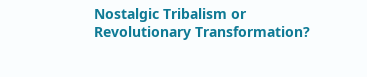Nostalgic Tribalism or Revolutionary Transformation?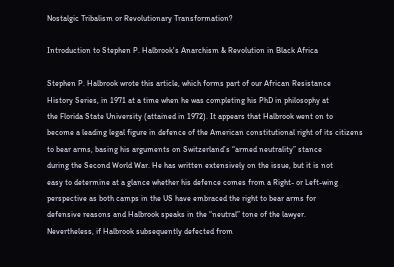Nostalgic Tribalism or Revolutionary Transformation?

Introduction to Stephen P. Halbrook's Anarchism & Revolution in Black Africa

Stephen P. Halbrook wrote this article, which forms part of our African Resistance
History Series, in 1971 at a time when he was completing his PhD in philosophy at
the Florida State University (attained in 1972). It appears that Halbrook went on to
become a leading legal figure in defence of the American constitutional right of its citizens
to bear arms, basing his arguments on Switzerland’s “armed neutrality” stance
during the Second World War. He has written extensively on the issue, but it is not
easy to determine at a glance whether his defence comes from a Right- or Left-wing
perspective as both camps in the US have embraced the right to bear arms for
defensive reasons and Halbrook speaks in the “neutral” tone of the lawyer.
Nevertheless, if Halbrook subsequently defected from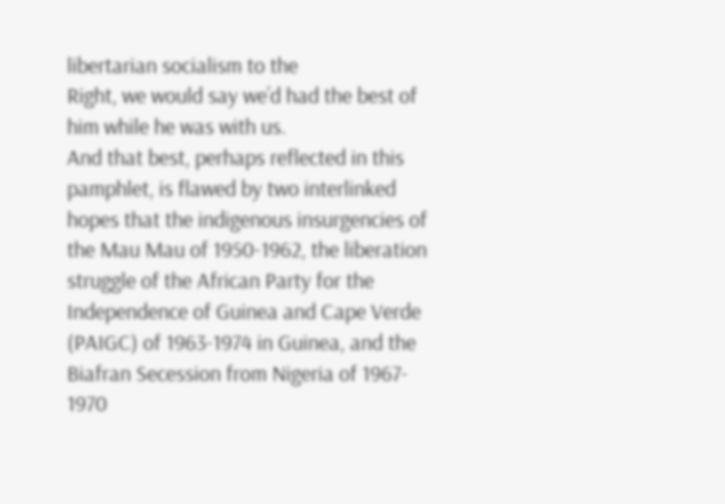libertarian socialism to the
Right, we would say we’d had the best of him while he was with us.
And that best, perhaps reflected in this pamphlet, is flawed by two interlinked
hopes that the indigenous insurgencies of the Mau Mau of 1950-1962, the liberation
struggle of the African Party for the Independence of Guinea and Cape Verde
(PAIGC) of 1963-1974 in Guinea, and the Biafran Secession from Nigeria of 1967-
1970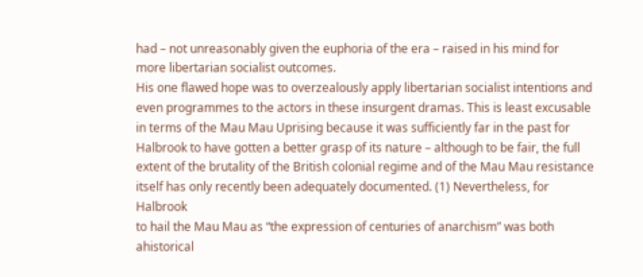had – not unreasonably given the euphoria of the era – raised in his mind for
more libertarian socialist outcomes.
His one flawed hope was to overzealously apply libertarian socialist intentions and
even programmes to the actors in these insurgent dramas. This is least excusable
in terms of the Mau Mau Uprising because it was sufficiently far in the past for
Halbrook to have gotten a better grasp of its nature – although to be fair, the full
extent of the brutality of the British colonial regime and of the Mau Mau resistance
itself has only recently been adequately documented. (1) Nevertheless, for Halbrook
to hail the Mau Mau as “the expression of centuries of anarchism” was both ahistorical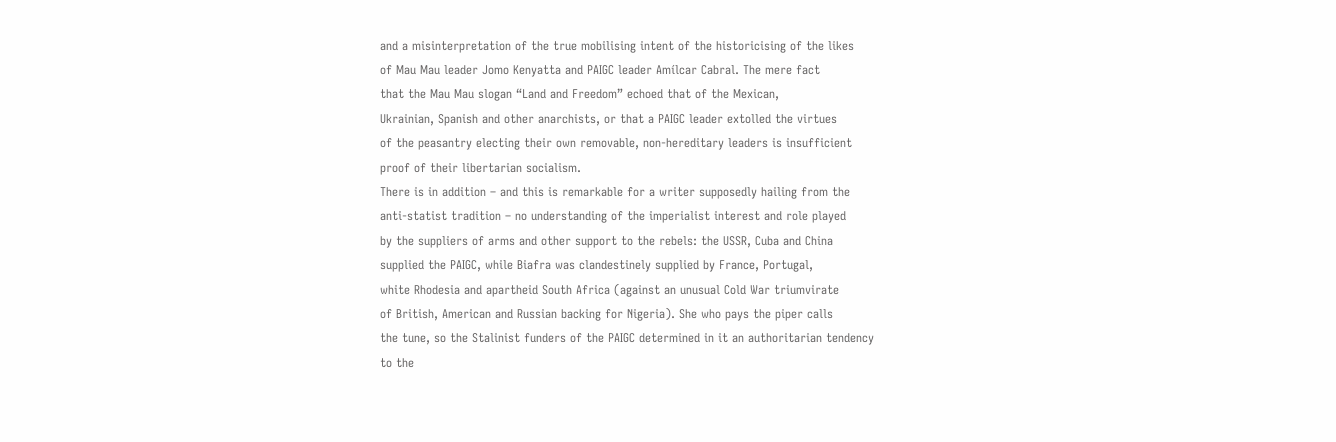and a misinterpretation of the true mobilising intent of the historicising of the likes
of Mau Mau leader Jomo Kenyatta and PAIGC leader Amílcar Cabral. The mere fact
that the Mau Mau slogan “Land and Freedom” echoed that of the Mexican,
Ukrainian, Spanish and other anarchists, or that a PAIGC leader extolled the virtues
of the peasantry electing their own removable, non-hereditary leaders is insufficient
proof of their libertarian socialism.
There is in addition – and this is remarkable for a writer supposedly hailing from the
anti-statist tradition – no understanding of the imperialist interest and role played
by the suppliers of arms and other support to the rebels: the USSR, Cuba and China
supplied the PAIGC, while Biafra was clandestinely supplied by France, Portugal,
white Rhodesia and apartheid South Africa (against an unusual Cold War triumvirate
of British, American and Russian backing for Nigeria). She who pays the piper calls
the tune, so the Stalinist funders of the PAIGC determined in it an authoritarian tendency
to the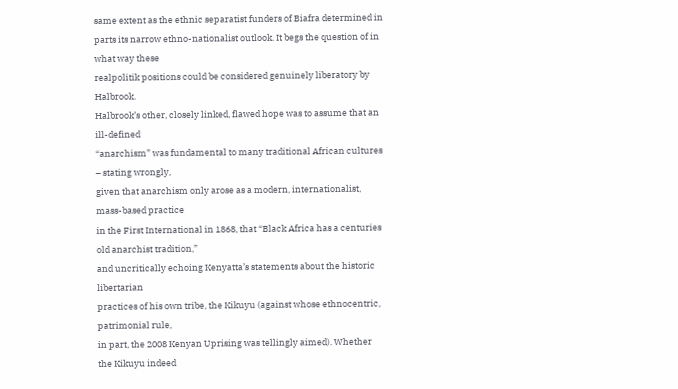same extent as the ethnic separatist funders of Biafra determined in
parts its narrow ethno-nationalist outlook. It begs the question of in what way these
realpolitik positions could be considered genuinely liberatory by Halbrook.
Halbrook’s other, closely linked, flawed hope was to assume that an ill-defined
“anarchism” was fundamental to many traditional African cultures – stating wrongly,
given that anarchism only arose as a modern, internationalist, mass-based practice
in the First International in 1868, that “Black Africa has a centuries old anarchist tradition,”
and uncritically echoing Kenyatta’s statements about the historic libertarian
practices of his own tribe, the Kikuyu (against whose ethnocentric, patrimonial rule,
in part, the 2008 Kenyan Uprising was tellingly aimed). Whether the Kikuyu indeed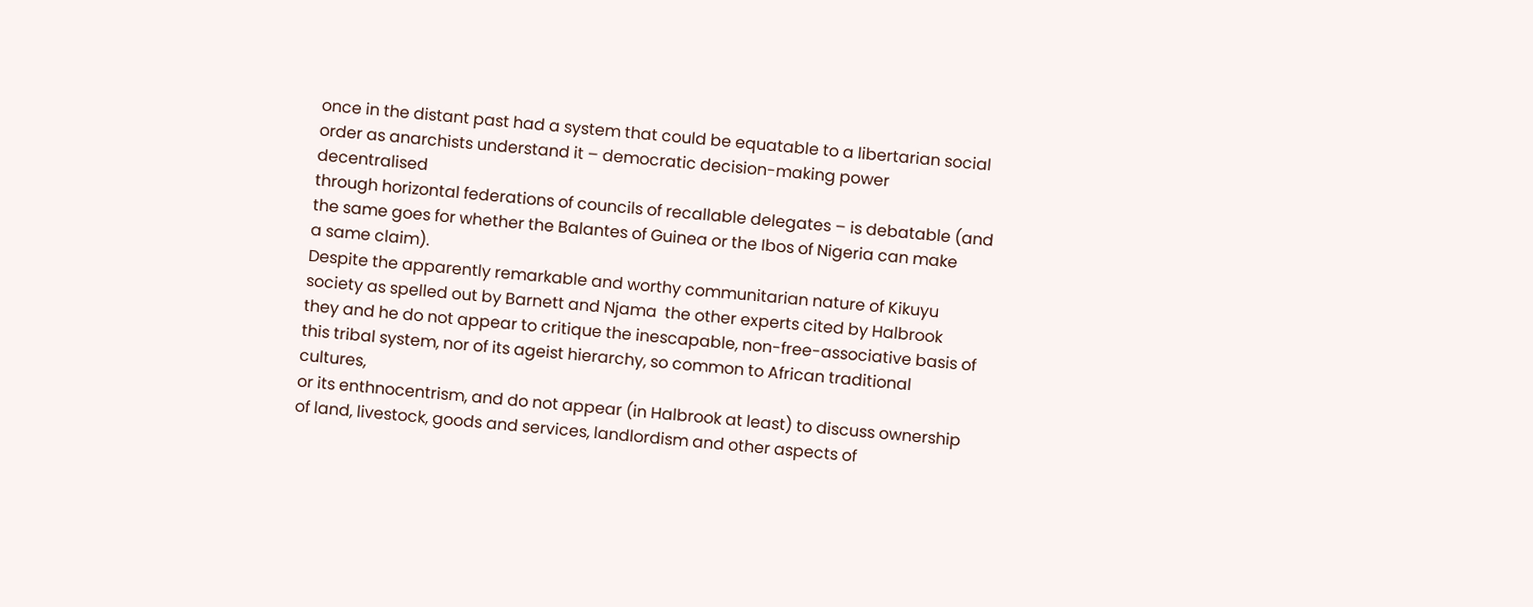once in the distant past had a system that could be equatable to a libertarian social
order as anarchists understand it – democratic decision-making power decentralised
through horizontal federations of councils of recallable delegates – is debatable (and
the same goes for whether the Balantes of Guinea or the Ibos of Nigeria can make
a same claim).
Despite the apparently remarkable and worthy communitarian nature of Kikuyu
society as spelled out by Barnett and Njama  the other experts cited by Halbrook
they and he do not appear to critique the inescapable, non-free-associative basis of
this tribal system, nor of its ageist hierarchy, so common to African traditional cultures,
or its enthnocentrism, and do not appear (in Halbrook at least) to discuss ownership
of land, livestock, goods and services, landlordism and other aspects of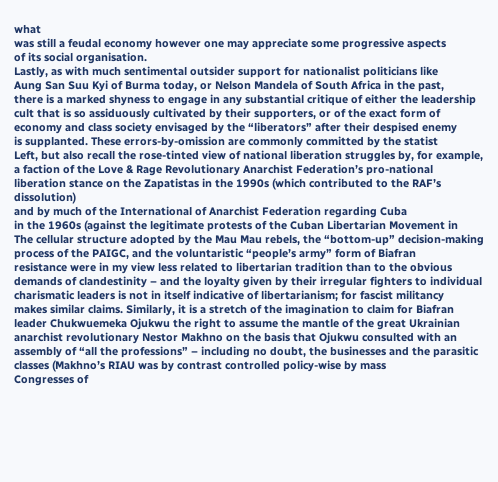what
was still a feudal economy however one may appreciate some progressive aspects
of its social organisation.
Lastly, as with much sentimental outsider support for nationalist politicians like
Aung San Suu Kyi of Burma today, or Nelson Mandela of South Africa in the past,
there is a marked shyness to engage in any substantial critique of either the leadership
cult that is so assiduously cultivated by their supporters, or of the exact form of
economy and class society envisaged by the “liberators” after their despised enemy
is supplanted. These errors-by-omission are commonly committed by the statist
Left, but also recall the rose-tinted view of national liberation struggles by, for example,
a faction of the Love & Rage Revolutionary Anarchist Federation’s pro-national
liberation stance on the Zapatistas in the 1990s (which contributed to the RAF’s dissolution)
and by much of the International of Anarchist Federation regarding Cuba
in the 1960s (against the legitimate protests of the Cuban Libertarian Movement in
The cellular structure adopted by the Mau Mau rebels, the “bottom-up” decision-making
process of the PAIGC, and the voluntaristic “people’s army” form of Biafran
resistance were in my view less related to libertarian tradition than to the obvious
demands of clandestinity – and the loyalty given by their irregular fighters to individual
charismatic leaders is not in itself indicative of libertarianism; for fascist militancy
makes similar claims. Similarly, it is a stretch of the imagination to claim for Biafran
leader Chukwuemeka Ojukwu the right to assume the mantle of the great Ukrainian
anarchist revolutionary Nestor Makhno on the basis that Ojukwu consulted with an
assembly of “all the professions” – including no doubt, the businesses and the parasitic
classes (Makhno’s RIAU was by contrast controlled policy-wise by mass
Congresses of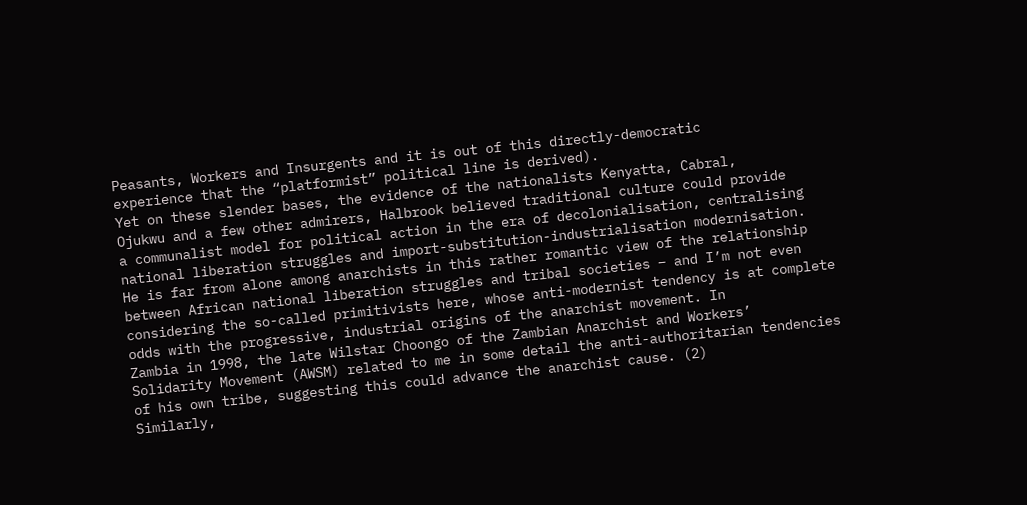Peasants, Workers and Insurgents and it is out of this directly-democratic
experience that the “platformist” political line is derived).
Yet on these slender bases, the evidence of the nationalists Kenyatta, Cabral,
Ojukwu and a few other admirers, Halbrook believed traditional culture could provide
a communalist model for political action in the era of decolonialisation, centralising
national liberation struggles and import-substitution-industrialisation modernisation.
He is far from alone among anarchists in this rather romantic view of the relationship
between African national liberation struggles and tribal societies – and I’m not even
considering the so-called primitivists here, whose anti-modernist tendency is at complete
odds with the progressive, industrial origins of the anarchist movement. In
Zambia in 1998, the late Wilstar Choongo of the Zambian Anarchist and Workers’
Solidarity Movement (AWSM) related to me in some detail the anti-authoritarian tendencies
of his own tribe, suggesting this could advance the anarchist cause. (2)
Similarly,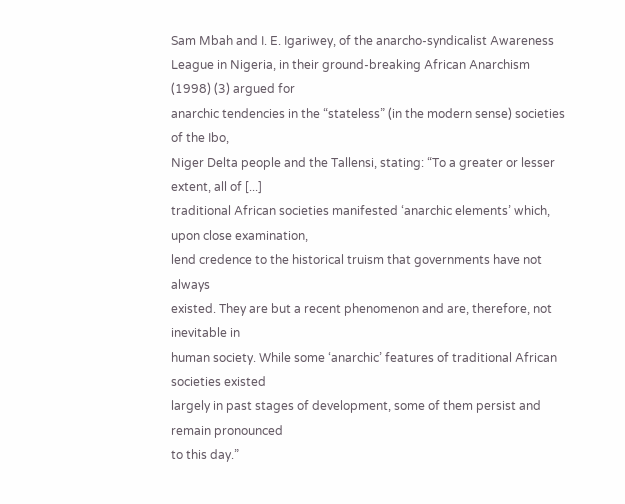Sam Mbah and I. E. Igariwey, of the anarcho-syndicalist Awareness
League in Nigeria, in their ground-breaking African Anarchism (1998) (3) argued for
anarchic tendencies in the “stateless” (in the modern sense) societies of the Ibo,
Niger Delta people and the Tallensi, stating: “To a greater or lesser extent, all of [...]
traditional African societies manifested ‘anarchic elements’ which, upon close examination,
lend credence to the historical truism that governments have not always
existed. They are but a recent phenomenon and are, therefore, not inevitable in
human society. While some ‘anarchic’ features of traditional African societies existed
largely in past stages of development, some of them persist and remain pronounced
to this day.”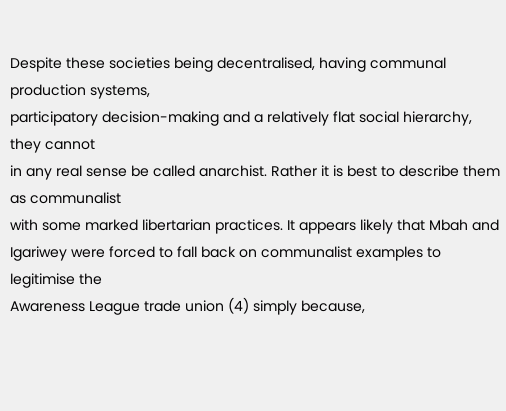Despite these societies being decentralised, having communal production systems,
participatory decision-making and a relatively flat social hierarchy, they cannot
in any real sense be called anarchist. Rather it is best to describe them as communalist
with some marked libertarian practices. It appears likely that Mbah and
Igariwey were forced to fall back on communalist examples to legitimise the
Awareness League trade union (4) simply because,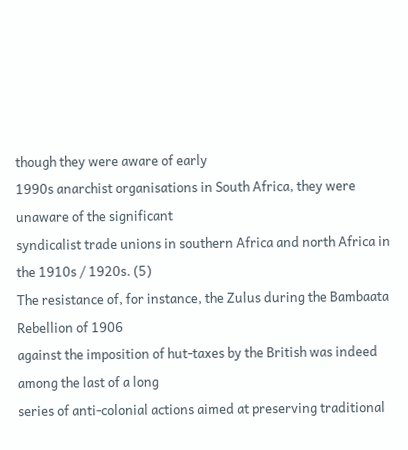though they were aware of early
1990s anarchist organisations in South Africa, they were unaware of the significant
syndicalist trade unions in southern Africa and north Africa in the 1910s / 1920s. (5)
The resistance of, for instance, the Zulus during the Bambaata Rebellion of 1906
against the imposition of hut-taxes by the British was indeed among the last of a long
series of anti-colonial actions aimed at preserving traditional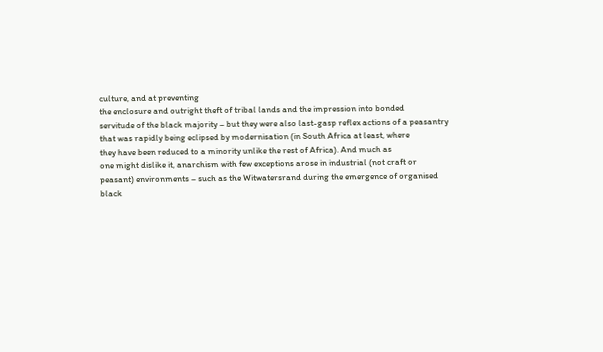culture, and at preventing
the enclosure and outright theft of tribal lands and the impression into bonded
servitude of the black majority – but they were also last-gasp reflex actions of a peasantry
that was rapidly being eclipsed by modernisation (in South Africa at least, where
they have been reduced to a minority unlike the rest of Africa). And much as
one might dislike it, anarchism with few exceptions arose in industrial (not craft or
peasant) environments – such as the Witwatersrand during the emergence of organised
black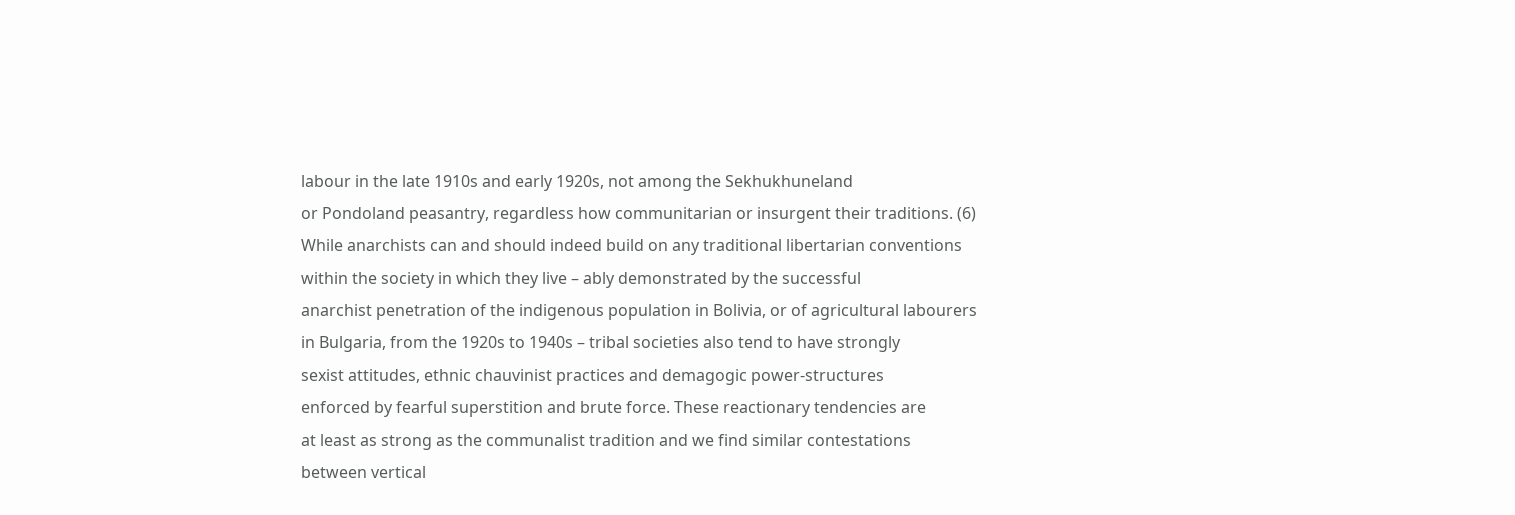labour in the late 1910s and early 1920s, not among the Sekhukhuneland
or Pondoland peasantry, regardless how communitarian or insurgent their traditions. (6)
While anarchists can and should indeed build on any traditional libertarian conventions
within the society in which they live – ably demonstrated by the successful
anarchist penetration of the indigenous population in Bolivia, or of agricultural labourers
in Bulgaria, from the 1920s to 1940s – tribal societies also tend to have strongly
sexist attitudes, ethnic chauvinist practices and demagogic power-structures
enforced by fearful superstition and brute force. These reactionary tendencies are
at least as strong as the communalist tradition and we find similar contestations
between vertical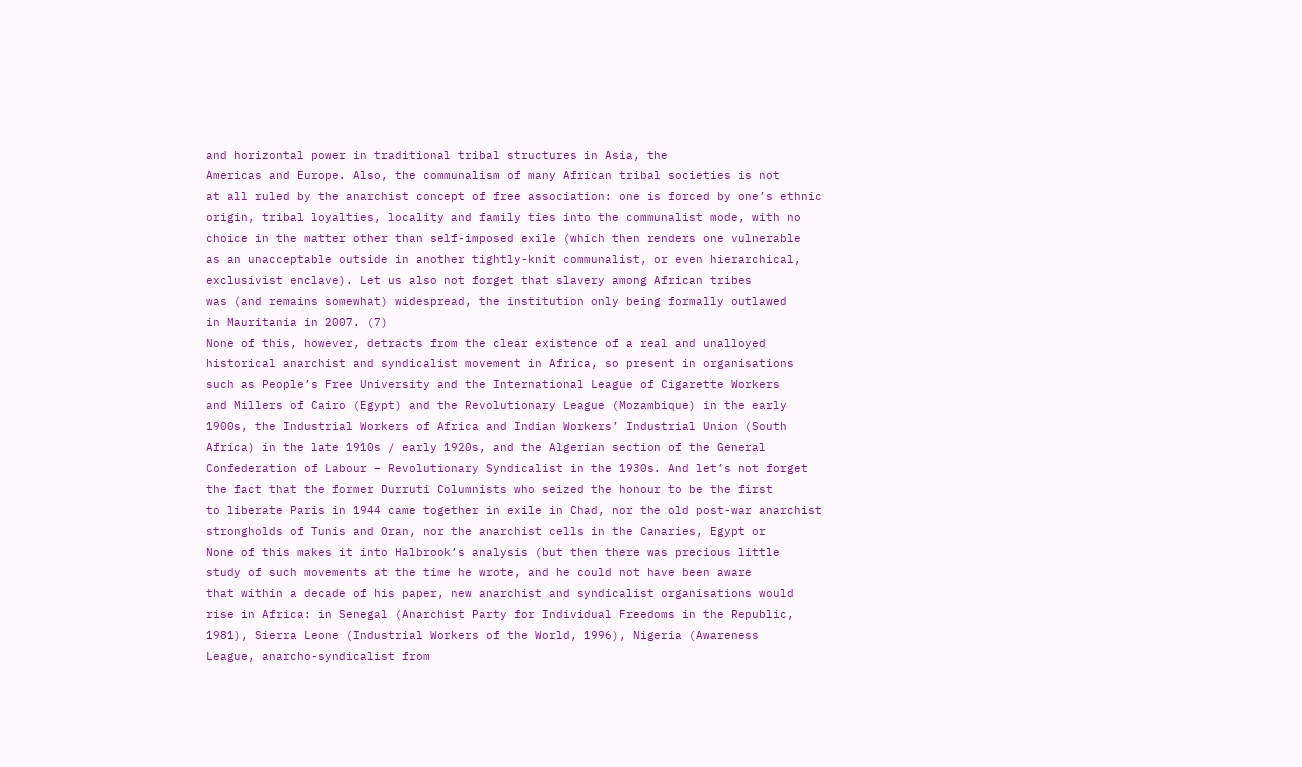and horizontal power in traditional tribal structures in Asia, the
Americas and Europe. Also, the communalism of many African tribal societies is not
at all ruled by the anarchist concept of free association: one is forced by one’s ethnic
origin, tribal loyalties, locality and family ties into the communalist mode, with no
choice in the matter other than self-imposed exile (which then renders one vulnerable
as an unacceptable outside in another tightly-knit communalist, or even hierarchical,
exclusivist enclave). Let us also not forget that slavery among African tribes
was (and remains somewhat) widespread, the institution only being formally outlawed
in Mauritania in 2007. (7)
None of this, however, detracts from the clear existence of a real and unalloyed
historical anarchist and syndicalist movement in Africa, so present in organisations
such as People’s Free University and the International League of Cigarette Workers
and Millers of Cairo (Egypt) and the Revolutionary League (Mozambique) in the early
1900s, the Industrial Workers of Africa and Indian Workers’ Industrial Union (South
Africa) in the late 1910s / early 1920s, and the Algerian section of the General
Confederation of Labour – Revolutionary Syndicalist in the 1930s. And let’s not forget
the fact that the former Durruti Columnists who seized the honour to be the first
to liberate Paris in 1944 came together in exile in Chad, nor the old post-war anarchist
strongholds of Tunis and Oran, nor the anarchist cells in the Canaries, Egypt or
None of this makes it into Halbrook’s analysis (but then there was precious little
study of such movements at the time he wrote, and he could not have been aware
that within a decade of his paper, new anarchist and syndicalist organisations would
rise in Africa: in Senegal (Anarchist Party for Individual Freedoms in the Republic,
1981), Sierra Leone (Industrial Workers of the World, 1996), Nigeria (Awareness
League, anarcho-syndicalist from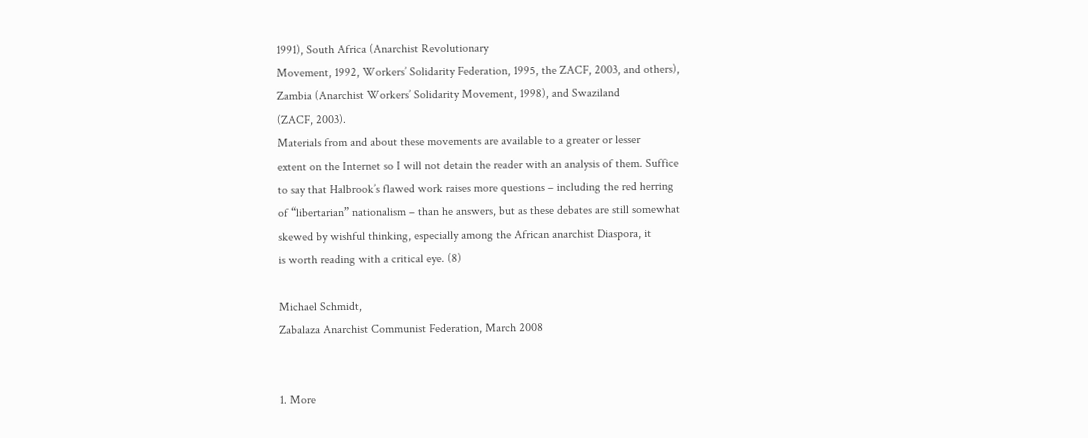1991), South Africa (Anarchist Revolutionary
Movement, 1992, Workers’ Solidarity Federation, 1995, the ZACF, 2003, and others),
Zambia (Anarchist Workers’ Solidarity Movement, 1998), and Swaziland
(ZACF, 2003).
Materials from and about these movements are available to a greater or lesser
extent on the Internet so I will not detain the reader with an analysis of them. Suffice
to say that Halbrook’s flawed work raises more questions – including the red herring
of “libertarian” nationalism – than he answers, but as these debates are still somewhat
skewed by wishful thinking, especially among the African anarchist Diaspora, it
is worth reading with a critical eye. (8)

Michael Schmidt,
Zabalaza Anarchist Communist Federation, March 2008


1. More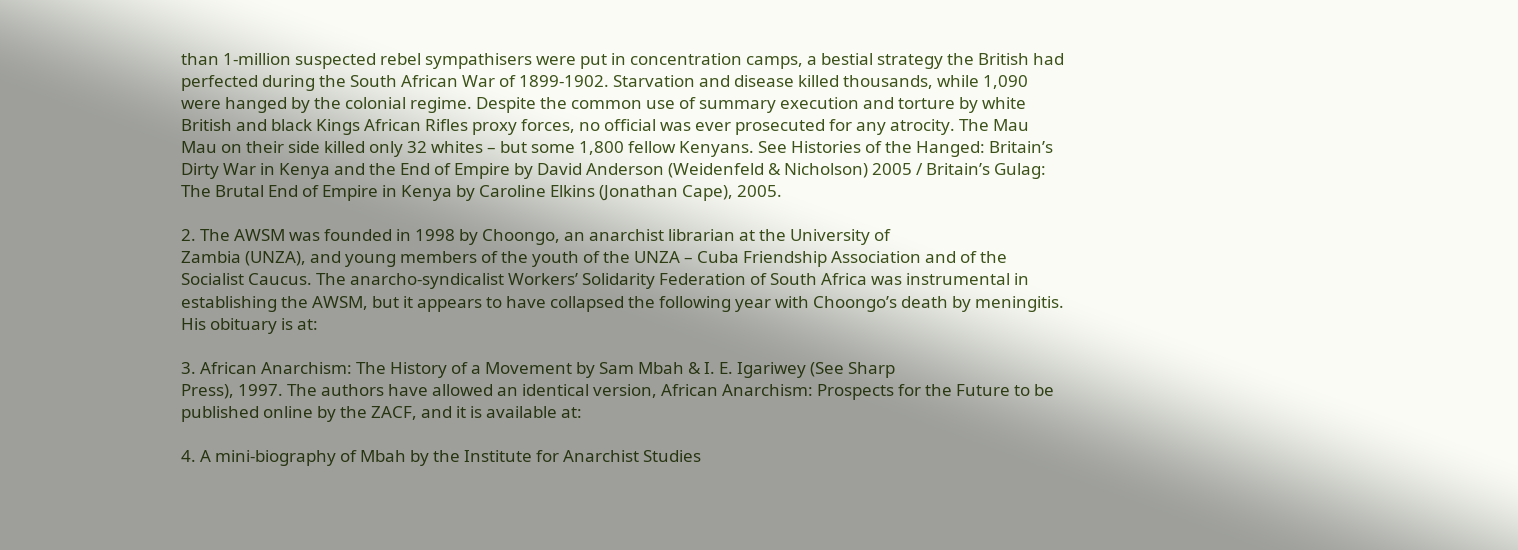than 1-million suspected rebel sympathisers were put in concentration camps, a bestial strategy the British had perfected during the South African War of 1899-1902. Starvation and disease killed thousands, while 1,090 were hanged by the colonial regime. Despite the common use of summary execution and torture by white British and black Kings African Rifles proxy forces, no official was ever prosecuted for any atrocity. The Mau Mau on their side killed only 32 whites – but some 1,800 fellow Kenyans. See Histories of the Hanged: Britain’s Dirty War in Kenya and the End of Empire by David Anderson (Weidenfeld & Nicholson) 2005 / Britain’s Gulag: The Brutal End of Empire in Kenya by Caroline Elkins (Jonathan Cape), 2005.

2. The AWSM was founded in 1998 by Choongo, an anarchist librarian at the University of
Zambia (UNZA), and young members of the youth of the UNZA – Cuba Friendship Association and of the Socialist Caucus. The anarcho-syndicalist Workers’ Solidarity Federation of South Africa was instrumental in establishing the AWSM, but it appears to have collapsed the following year with Choongo’s death by meningitis. His obituary is at:

3. African Anarchism: The History of a Movement by Sam Mbah & I. E. Igariwey (See Sharp
Press), 1997. The authors have allowed an identical version, African Anarchism: Prospects for the Future to be published online by the ZACF, and it is available at:

4. A mini-biography of Mbah by the Institute for Anarchist Studies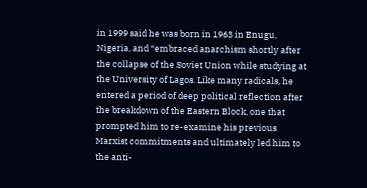in 1999 said he was born in 1963 in Enugu, Nigeria, and “embraced anarchism shortly after the collapse of the Soviet Union while studying at the University of Lagos. Like many radicals, he entered a period of deep political reflection after the breakdown of the Eastern Block, one that prompted him to re-examine his previous Marxist commitments and ultimately led him to the anti-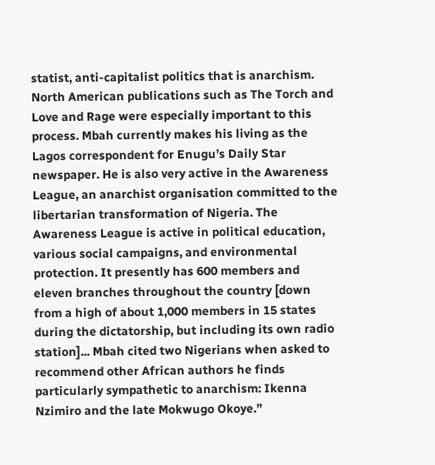statist, anti-capitalist politics that is anarchism. North American publications such as The Torch and Love and Rage were especially important to this process. Mbah currently makes his living as the Lagos correspondent for Enugu’s Daily Star newspaper. He is also very active in the Awareness League, an anarchist organisation committed to the libertarian transformation of Nigeria. The Awareness League is active in political education, various social campaigns, and environmental protection. It presently has 600 members and eleven branches throughout the country [down from a high of about 1,000 members in 15 states during the dictatorship, but including its own radio station]... Mbah cited two Nigerians when asked to recommend other African authors he finds particularly sympathetic to anarchism: Ikenna Nzimiro and the late Mokwugo Okoye.”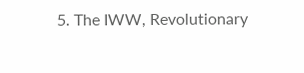5. The IWW, Revolutionary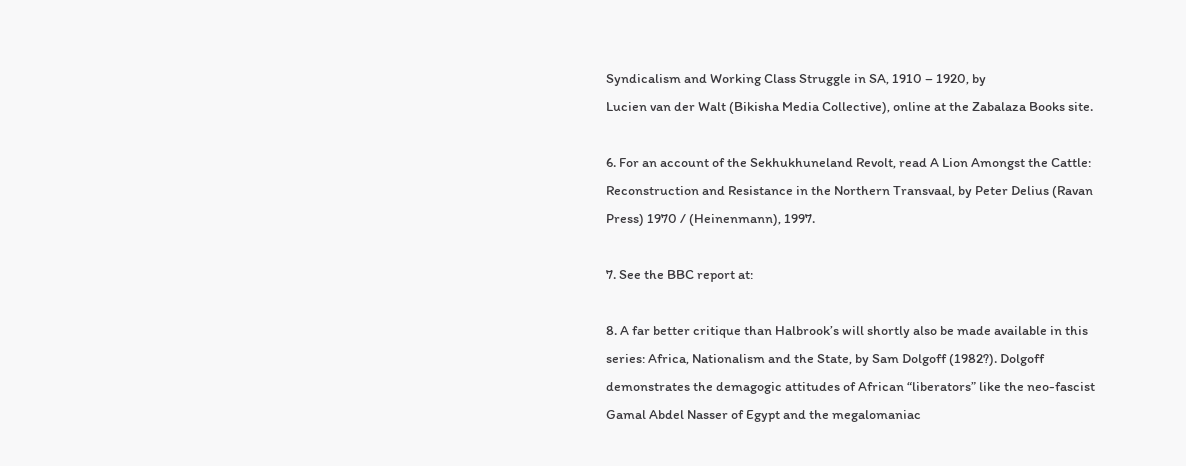Syndicalism and Working Class Struggle in SA, 1910 – 1920, by
Lucien van der Walt (Bikisha Media Collective), online at the Zabalaza Books site.

6. For an account of the Sekhukhuneland Revolt, read A Lion Amongst the Cattle:
Reconstruction and Resistance in the Northern Transvaal, by Peter Delius (Ravan Press) 1970 / (Heinenmann), 1997.

7. See the BBC report at:

8. A far better critique than Halbrook’s will shortly also be made available in this series: Africa, Nationalism and the State, by Sam Dolgoff (1982?). Dolgoff demonstrates the demagogic attitudes of African “liberators” like the neo-fascist Gamal Abdel Nasser of Egypt and the megalomaniac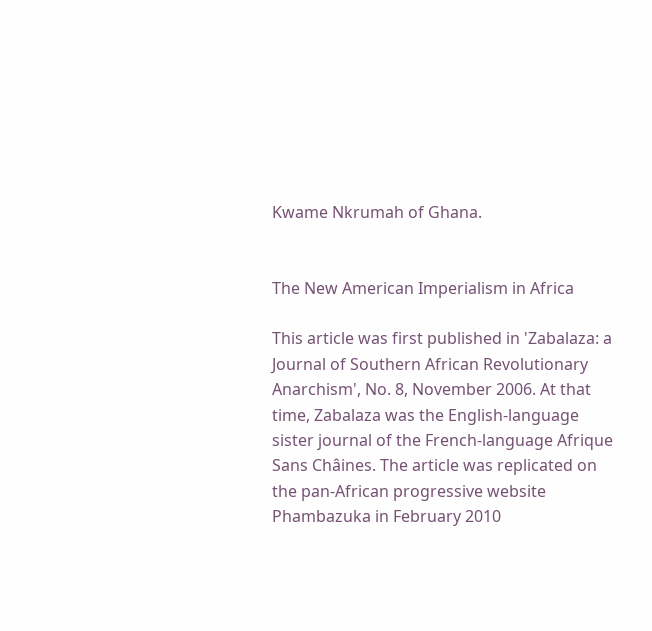Kwame Nkrumah of Ghana.


The New American Imperialism in Africa

This article was first published in 'Zabalaza: a Journal of Southern African Revolutionary Anarchism', No. 8, November 2006. At that time, Zabalaza was the English-language sister journal of the French-language Afrique Sans Châines. The article was replicated on the pan-African progressive website Phambazuka in February 2010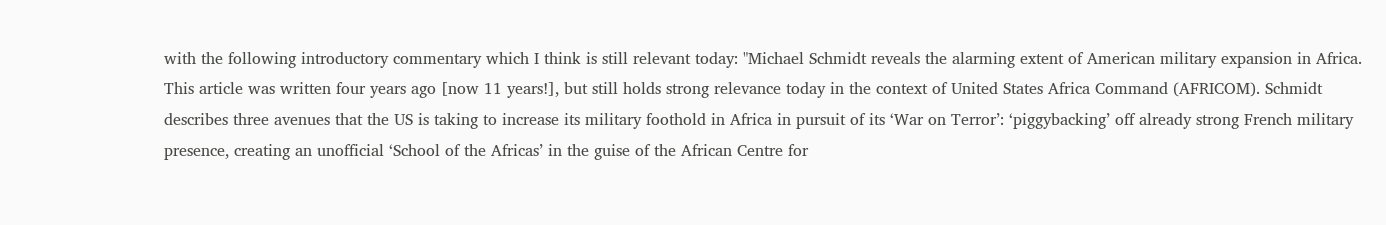with the following introductory commentary which I think is still relevant today: "Michael Schmidt reveals the alarming extent of American military expansion in Africa. This article was written four years ago [now 11 years!], but still holds strong relevance today in the context of United States Africa Command (AFRICOM). Schmidt describes three avenues that the US is taking to increase its military foothold in Africa in pursuit of its ‘War on Terror’: ‘piggybacking’ off already strong French military presence, creating an unofficial ‘School of the Africas’ in the guise of the African Centre for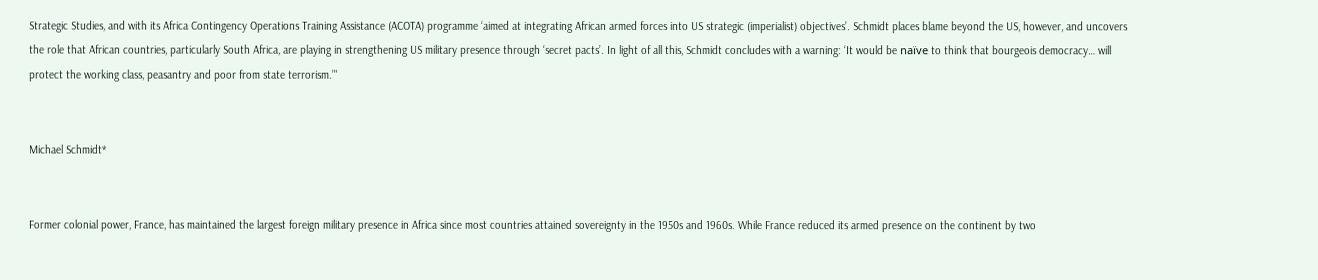Strategic Studies, and with its Africa Contingency Operations Training Assistance (ACOTA) programme ‘aimed at integrating African armed forces into US strategic (imperialist) objectives’. Schmidt places blame beyond the US, however, and uncovers the role that African countries, particularly South Africa, are playing in strengthening US military presence through ‘secret pacts’. In light of all this, Schmidt concludes with a warning: ‘It would be naïve to think that bourgeois democracy… will protect the working class, peasantry and poor from state terrorism.’"


Michael Schmidt*


Former colonial power, France, has maintained the largest foreign military presence in Africa since most countries attained sovereignty in the 1950s and 1960s. While France reduced its armed presence on the continent by two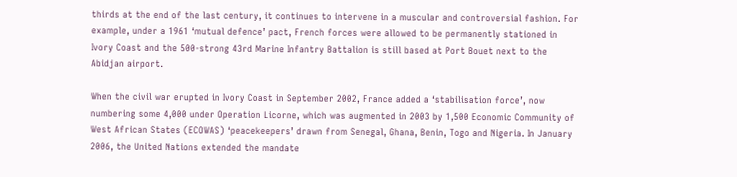thirds at the end of the last century, it continues to intervene in a muscular and controversial fashion. For example, under a 1961 ‘mutual defence’ pact, French forces were allowed to be permanently stationed in Ivory Coast and the 500-strong 43rd Marine Infantry Battalion is still based at Port Bouet next to the Abidjan airport.

When the civil war erupted in Ivory Coast in September 2002, France added a ‘stabilisation force’, now numbering some 4,000 under Operation Licorne, which was augmented in 2003 by 1,500 Economic Community of West African States (ECOWAS) ‘peacekeepers’ drawn from Senegal, Ghana, Benin, Togo and Nigeria. In January 2006, the United Nations extended the mandate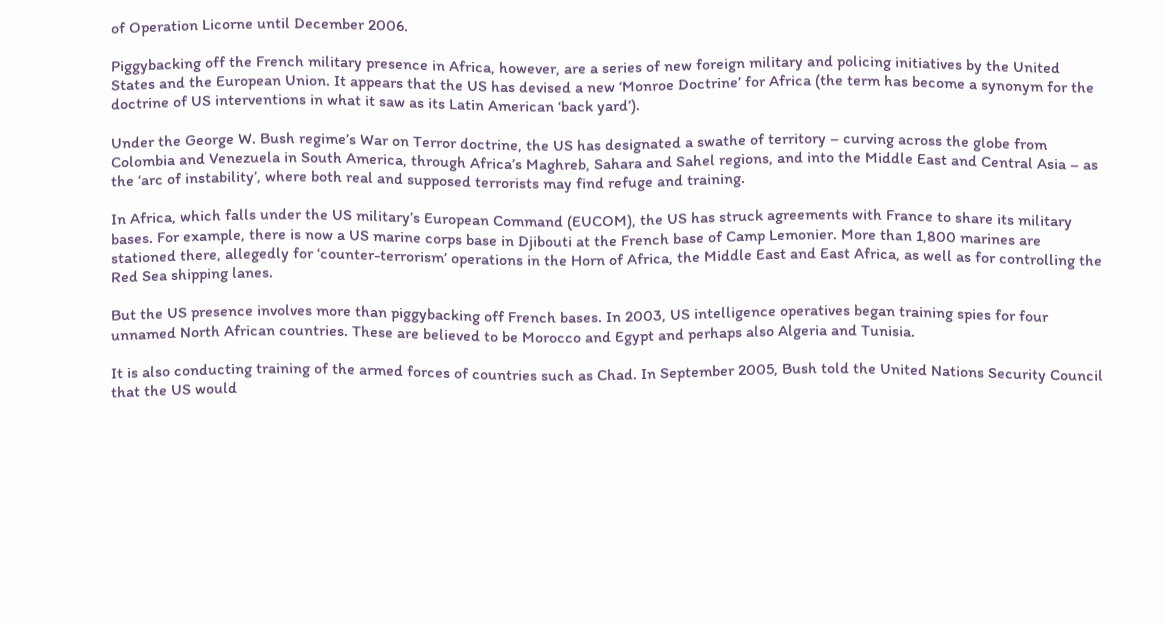of Operation Licorne until December 2006.

Piggybacking off the French military presence in Africa, however, are a series of new foreign military and policing initiatives by the United States and the European Union. It appears that the US has devised a new ‘Monroe Doctrine’ for Africa (the term has become a synonym for the doctrine of US interventions in what it saw as its Latin American ‘back yard’).

Under the George W. Bush regime’s War on Terror doctrine, the US has designated a swathe of territory – curving across the globe from Colombia and Venezuela in South America, through Africa’s Maghreb, Sahara and Sahel regions, and into the Middle East and Central Asia – as the ‘arc of instability’, where both real and supposed terrorists may find refuge and training.

In Africa, which falls under the US military’s European Command (EUCOM), the US has struck agreements with France to share its military bases. For example, there is now a US marine corps base in Djibouti at the French base of Camp Lemonier. More than 1,800 marines are stationed there, allegedly for ‘counter-terrorism’ operations in the Horn of Africa, the Middle East and East Africa, as well as for controlling the Red Sea shipping lanes.

But the US presence involves more than piggybacking off French bases. In 2003, US intelligence operatives began training spies for four unnamed North African countries. These are believed to be Morocco and Egypt and perhaps also Algeria and Tunisia.

It is also conducting training of the armed forces of countries such as Chad. In September 2005, Bush told the United Nations Security Council that the US would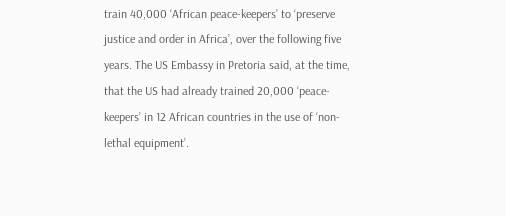train 40,000 ‘African peace-keepers’ to ‘preserve justice and order in Africa’, over the following five years. The US Embassy in Pretoria said, at the time, that the US had already trained 20,000 ‘peace-keepers’ in 12 African countries in the use of ‘non-lethal equipment’.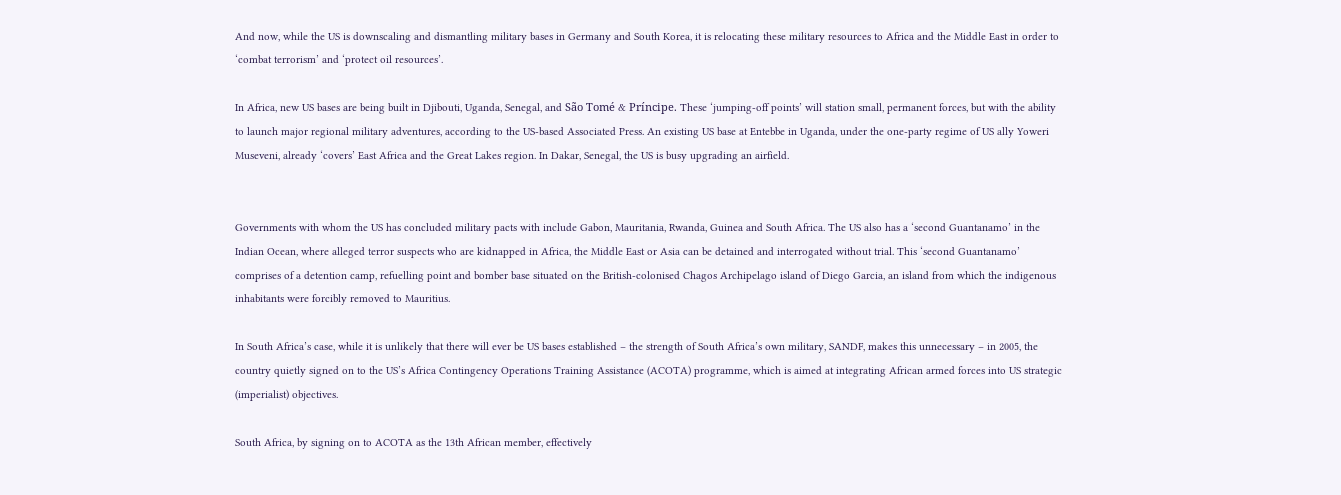And now, while the US is downscaling and dismantling military bases in Germany and South Korea, it is relocating these military resources to Africa and the Middle East in order to ‘combat terrorism’ and ‘protect oil resources’.

In Africa, new US bases are being built in Djibouti, Uganda, Senegal, and São Tomé & Príncipe. These ‘jumping-off points’ will station small, permanent forces, but with the ability to launch major regional military adventures, according to the US-based Associated Press. An existing US base at Entebbe in Uganda, under the one-party regime of US ally Yoweri Museveni, already ‘covers’ East Africa and the Great Lakes region. In Dakar, Senegal, the US is busy upgrading an airfield.


Governments with whom the US has concluded military pacts with include Gabon, Mauritania, Rwanda, Guinea and South Africa. The US also has a ‘second Guantanamo’ in the Indian Ocean, where alleged terror suspects who are kidnapped in Africa, the Middle East or Asia can be detained and interrogated without trial. This ‘second Guantanamo’ comprises of a detention camp, refuelling point and bomber base situated on the British-colonised Chagos Archipelago island of Diego Garcia, an island from which the indigenous inhabitants were forcibly removed to Mauritius.

In South Africa’s case, while it is unlikely that there will ever be US bases established – the strength of South Africa’s own military, SANDF, makes this unnecessary – in 2005, the country quietly signed on to the US’s Africa Contingency Operations Training Assistance (ACOTA) programme, which is aimed at integrating African armed forces into US strategic (imperialist) objectives.

South Africa, by signing on to ACOTA as the 13th African member, effectively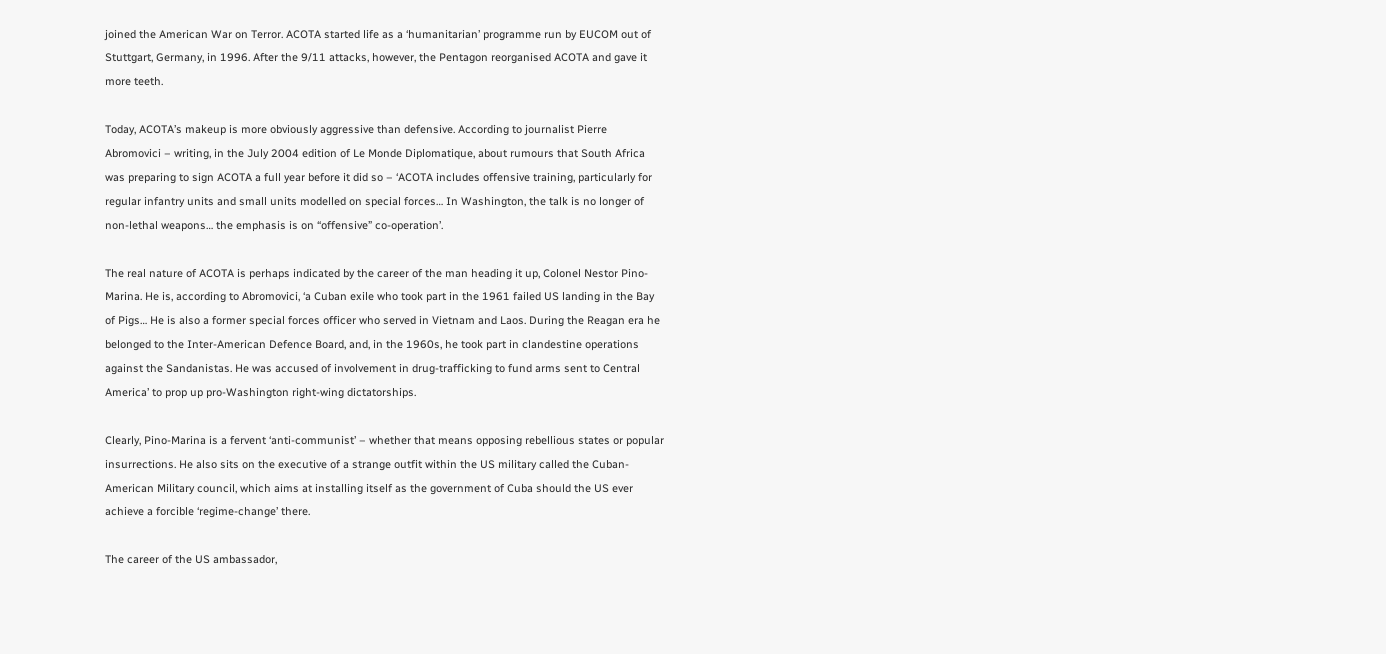joined the American War on Terror. ACOTA started life as a ‘humanitarian’ programme run by EUCOM out of Stuttgart, Germany, in 1996. After the 9/11 attacks, however, the Pentagon reorganised ACOTA and gave it more teeth.

Today, ACOTA’s makeup is more obviously aggressive than defensive. According to journalist Pierre Abromovici – writing, in the July 2004 edition of Le Monde Diplomatique, about rumours that South Africa was preparing to sign ACOTA a full year before it did so – ‘ACOTA includes offensive training, particularly for regular infantry units and small units modelled on special forces… In Washington, the talk is no longer of non-lethal weapons… the emphasis is on “offensive” co-operation’.

The real nature of ACOTA is perhaps indicated by the career of the man heading it up, Colonel Nestor Pino-Marina. He is, according to Abromovici, ‘a Cuban exile who took part in the 1961 failed US landing in the Bay of Pigs… He is also a former special forces officer who served in Vietnam and Laos. During the Reagan era he belonged to the Inter-American Defence Board, and, in the 1960s, he took part in clandestine operations against the Sandanistas. He was accused of involvement in drug-trafficking to fund arms sent to Central America’ to prop up pro-Washington right-wing dictatorships.

Clearly, Pino-Marina is a fervent ‘anti-communist’ – whether that means opposing rebellious states or popular insurrections. He also sits on the executive of a strange outfit within the US military called the Cuban-American Military council, which aims at installing itself as the government of Cuba should the US ever achieve a forcible ‘regime-change’ there.

The career of the US ambassador,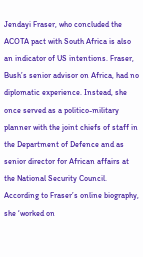Jendayi Fraser, who concluded the ACOTA pact with South Africa is also an indicator of US intentions. Fraser, Bush’s senior advisor on Africa, had no diplomatic experience. Instead, she once served as a politico-military planner with the joint chiefs of staff in the Department of Defence and as senior director for African affairs at the National Security Council. According to Fraser’s online biography, she ‘worked on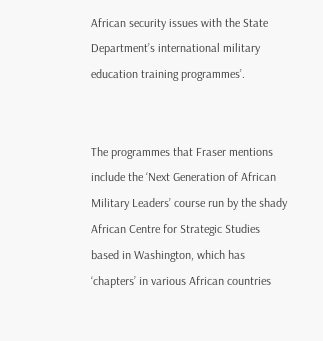African security issues with the State Department’s international military education training programmes’.


The programmes that Fraser mentions include the ‘Next Generation of African Military Leaders’ course run by the shady African Centre for Strategic Studies based in Washington, which has ‘chapters’ in various African countries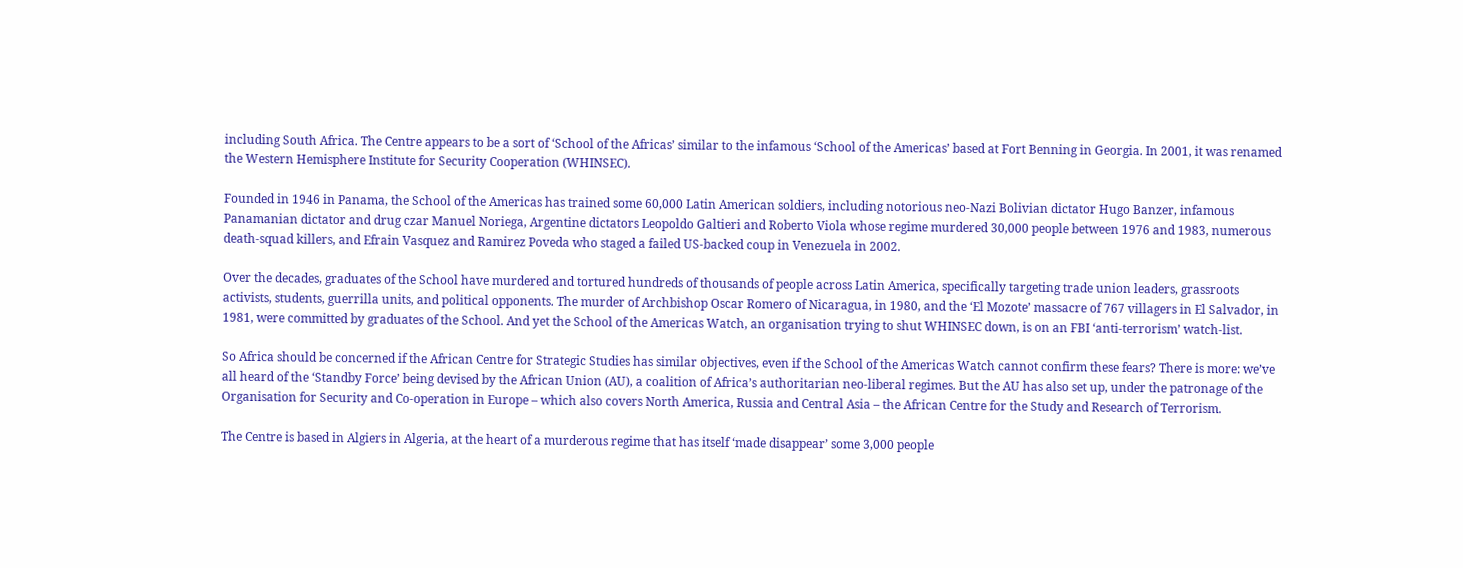including South Africa. The Centre appears to be a sort of ‘School of the Africas’ similar to the infamous ‘School of the Americas’ based at Fort Benning in Georgia. In 2001, it was renamed the Western Hemisphere Institute for Security Cooperation (WHINSEC).

Founded in 1946 in Panama, the School of the Americas has trained some 60,000 Latin American soldiers, including notorious neo-Nazi Bolivian dictator Hugo Banzer, infamous Panamanian dictator and drug czar Manuel Noriega, Argentine dictators Leopoldo Galtieri and Roberto Viola whose regime murdered 30,000 people between 1976 and 1983, numerous death-squad killers, and Efrain Vasquez and Ramirez Poveda who staged a failed US-backed coup in Venezuela in 2002.

Over the decades, graduates of the School have murdered and tortured hundreds of thousands of people across Latin America, specifically targeting trade union leaders, grassroots activists, students, guerrilla units, and political opponents. The murder of Archbishop Oscar Romero of Nicaragua, in 1980, and the ‘El Mozote’ massacre of 767 villagers in El Salvador, in 1981, were committed by graduates of the School. And yet the School of the Americas Watch, an organisation trying to shut WHINSEC down, is on an FBI ‘anti-terrorism’ watch-list.

So Africa should be concerned if the African Centre for Strategic Studies has similar objectives, even if the School of the Americas Watch cannot confirm these fears? There is more: we’ve all heard of the ‘Standby Force’ being devised by the African Union (AU), a coalition of Africa’s authoritarian neo-liberal regimes. But the AU has also set up, under the patronage of the Organisation for Security and Co-operation in Europe – which also covers North America, Russia and Central Asia – the African Centre for the Study and Research of Terrorism.

The Centre is based in Algiers in Algeria, at the heart of a murderous regime that has itself ‘made disappear’ some 3,000 people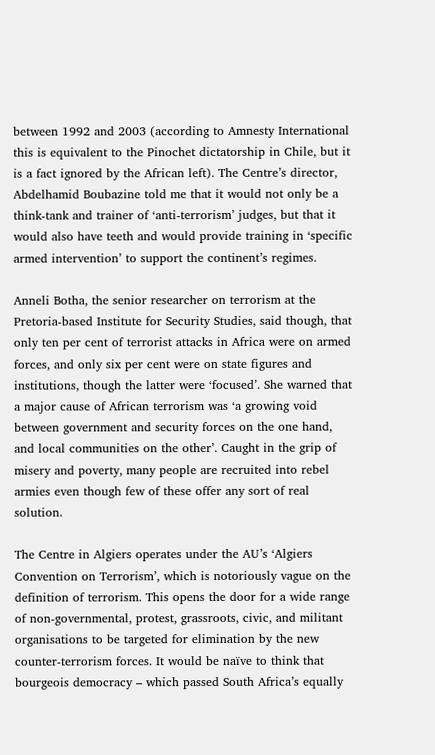between 1992 and 2003 (according to Amnesty International this is equivalent to the Pinochet dictatorship in Chile, but it is a fact ignored by the African left). The Centre’s director, Abdelhamid Boubazine told me that it would not only be a think-tank and trainer of ‘anti-terrorism’ judges, but that it would also have teeth and would provide training in ‘specific armed intervention’ to support the continent’s regimes.

Anneli Botha, the senior researcher on terrorism at the Pretoria-based Institute for Security Studies, said though, that only ten per cent of terrorist attacks in Africa were on armed forces, and only six per cent were on state figures and institutions, though the latter were ‘focused’. She warned that a major cause of African terrorism was ‘a growing void between government and security forces on the one hand, and local communities on the other’. Caught in the grip of misery and poverty, many people are recruited into rebel armies even though few of these offer any sort of real solution.

The Centre in Algiers operates under the AU’s ‘Algiers Convention on Terrorism’, which is notoriously vague on the definition of terrorism. This opens the door for a wide range of non-governmental, protest, grassroots, civic, and militant organisations to be targeted for elimination by the new counter-terrorism forces. It would be naïve to think that bourgeois democracy – which passed South Africa’s equally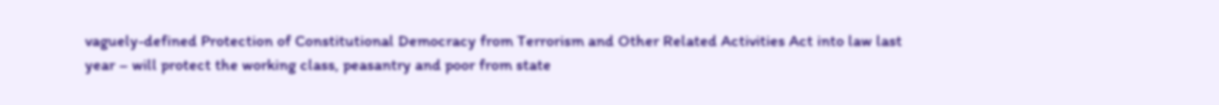vaguely-defined Protection of Constitutional Democracy from Terrorism and Other Related Activities Act into law last year – will protect the working class, peasantry and poor from state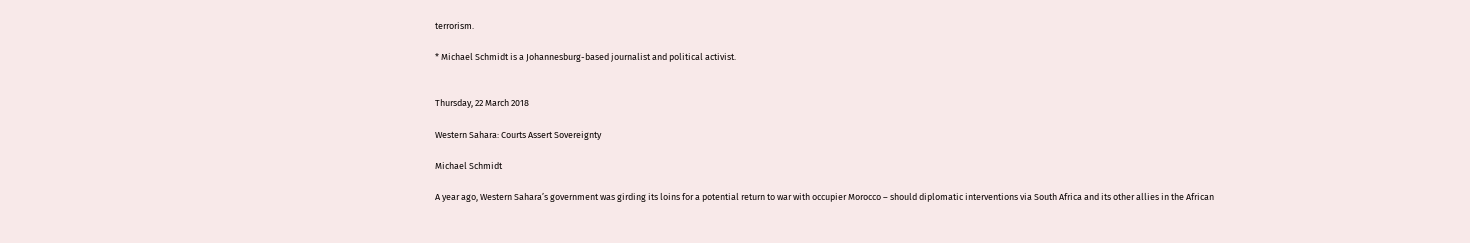terrorism.

* Michael Schmidt is a Johannesburg-based journalist and political activist.


Thursday, 22 March 2018

Western Sahara: Courts Assert Sovereignty

Michael Schmidt

A year ago, Western Sahara’s government was girding its loins for a potential return to war with occupier Morocco – should diplomatic interventions via South Africa and its other allies in the African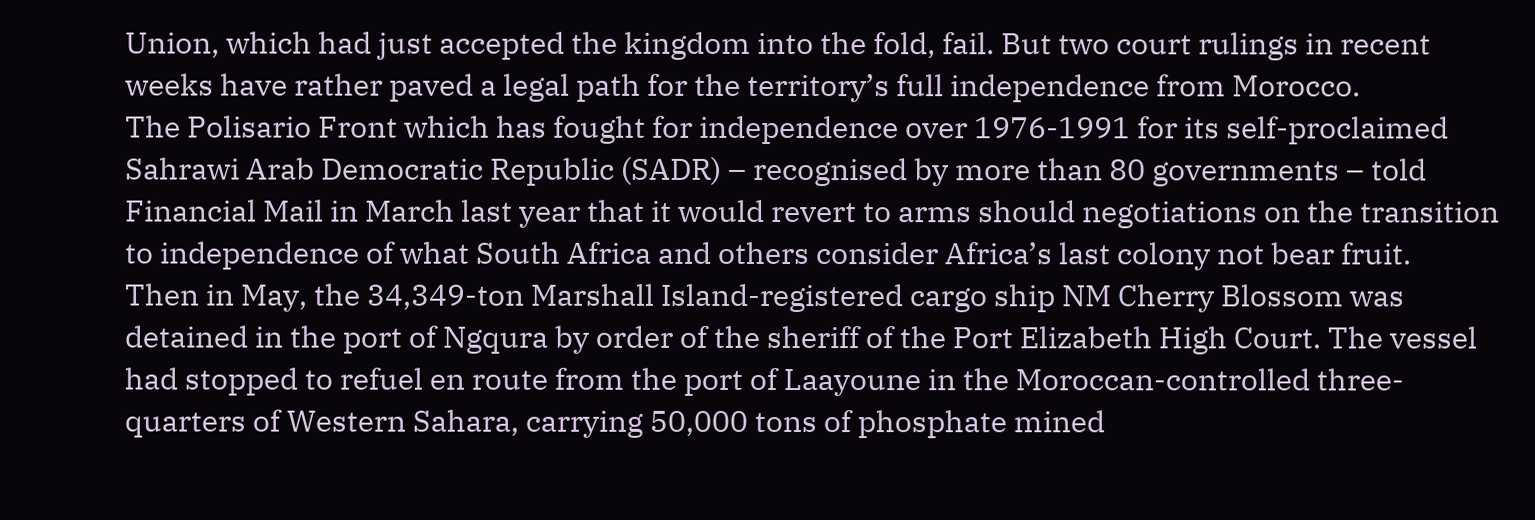Union, which had just accepted the kingdom into the fold, fail. But two court rulings in recent weeks have rather paved a legal path for the territory’s full independence from Morocco.
The Polisario Front which has fought for independence over 1976-1991 for its self-proclaimed Sahrawi Arab Democratic Republic (SADR) – recognised by more than 80 governments – told Financial Mail in March last year that it would revert to arms should negotiations on the transition to independence of what South Africa and others consider Africa’s last colony not bear fruit.
Then in May, the 34,349-ton Marshall Island-registered cargo ship NM Cherry Blossom was detained in the port of Ngqura by order of the sheriff of the Port Elizabeth High Court. The vessel had stopped to refuel en route from the port of Laayoune in the Moroccan-controlled three-quarters of Western Sahara, carrying 50,000 tons of phosphate mined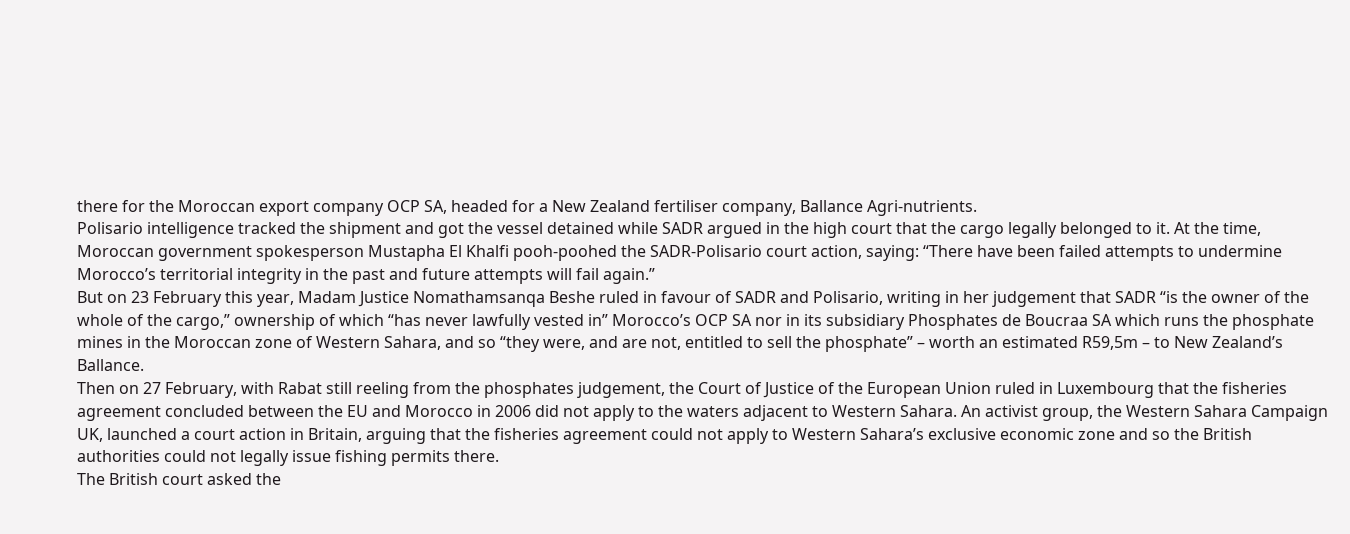there for the Moroccan export company OCP SA, headed for a New Zealand fertiliser company, Ballance Agri-nutrients.
Polisario intelligence tracked the shipment and got the vessel detained while SADR argued in the high court that the cargo legally belonged to it. At the time, Moroccan government spokesperson Mustapha El Khalfi pooh-poohed the SADR-Polisario court action, saying: “There have been failed attempts to undermine Morocco’s territorial integrity in the past and future attempts will fail again.”
But on 23 February this year, Madam Justice Nomathamsanqa Beshe ruled in favour of SADR and Polisario, writing in her judgement that SADR “is the owner of the whole of the cargo,” ownership of which “has never lawfully vested in” Morocco’s OCP SA nor in its subsidiary Phosphates de Boucraa SA which runs the phosphate mines in the Moroccan zone of Western Sahara, and so “they were, and are not, entitled to sell the phosphate” – worth an estimated R59,5m – to New Zealand’s Ballance.
Then on 27 February, with Rabat still reeling from the phosphates judgement, the Court of Justice of the European Union ruled in Luxembourg that the fisheries agreement concluded between the EU and Morocco in 2006 did not apply to the waters adjacent to Western Sahara. An activist group, the Western Sahara Campaign UK, launched a court action in Britain, arguing that the fisheries agreement could not apply to Western Sahara’s exclusive economic zone and so the British authorities could not legally issue fishing permits there.
The British court asked the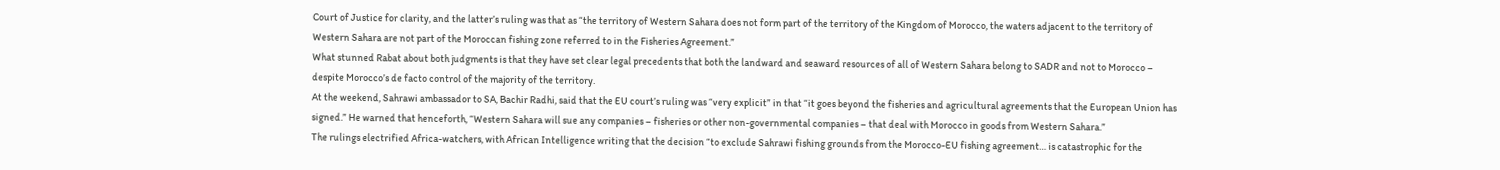Court of Justice for clarity, and the latter’s ruling was that as “the territory of Western Sahara does not form part of the territory of the Kingdom of Morocco, the waters adjacent to the territory of Western Sahara are not part of the Moroccan fishing zone referred to in the Fisheries Agreement.”
What stunned Rabat about both judgments is that they have set clear legal precedents that both the landward and seaward resources of all of Western Sahara belong to SADR and not to Morocco – despite Morocco’s de facto control of the majority of the territory.
At the weekend, Sahrawi ambassador to SA, Bachir Radhi, said that the EU court’s ruling was “very explicit” in that “it goes beyond the fisheries and agricultural agreements that the European Union has signed.” He warned that henceforth, “Western Sahara will sue any companies – fisheries or other non-governmental companies – that deal with Morocco in goods from Western Sahara.”
The rulings electrified Africa-watchers, with African Intelligence writing that the decision “to exclude Sahrawi fishing grounds from the Morocco-EU fishing agreement… is catastrophic for the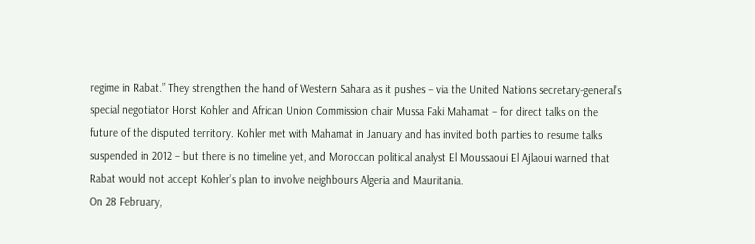regime in Rabat.” They strengthen the hand of Western Sahara as it pushes – via the United Nations secretary-general’s special negotiator Horst Kohler and African Union Commission chair Mussa Faki Mahamat – for direct talks on the future of the disputed territory. Kohler met with Mahamat in January and has invited both parties to resume talks suspended in 2012 – but there is no timeline yet, and Moroccan political analyst El Moussaoui El Ajlaoui warned that Rabat would not accept Kohler’s plan to involve neighbours Algeria and Mauritania.
On 28 February,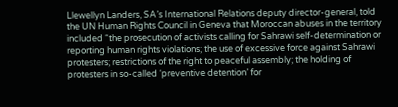Llewellyn Landers, SA’s International Relations deputy director-general, told the UN Human Rights Council in Geneva that Moroccan abuses in the territory included “the prosecution of activists calling for Sahrawi self-determination or reporting human rights violations; the use of excessive force against Sahrawi protesters; restrictions of the right to peaceful assembly; the holding of protesters in so-called ‘preventive detention’ for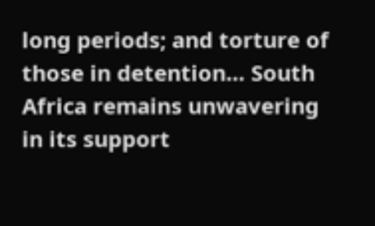long periods; and torture of those in detention… South Africa remains unwavering in its support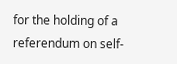for the holding of a referendum on self-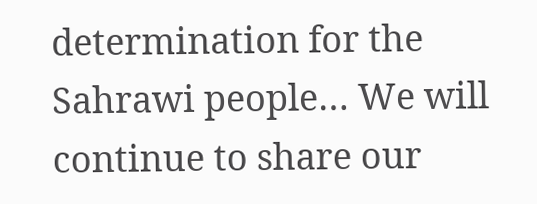determination for the Sahrawi people… We will continue to share our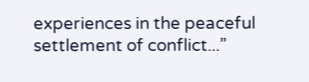experiences in the peaceful settlement of conflict...”